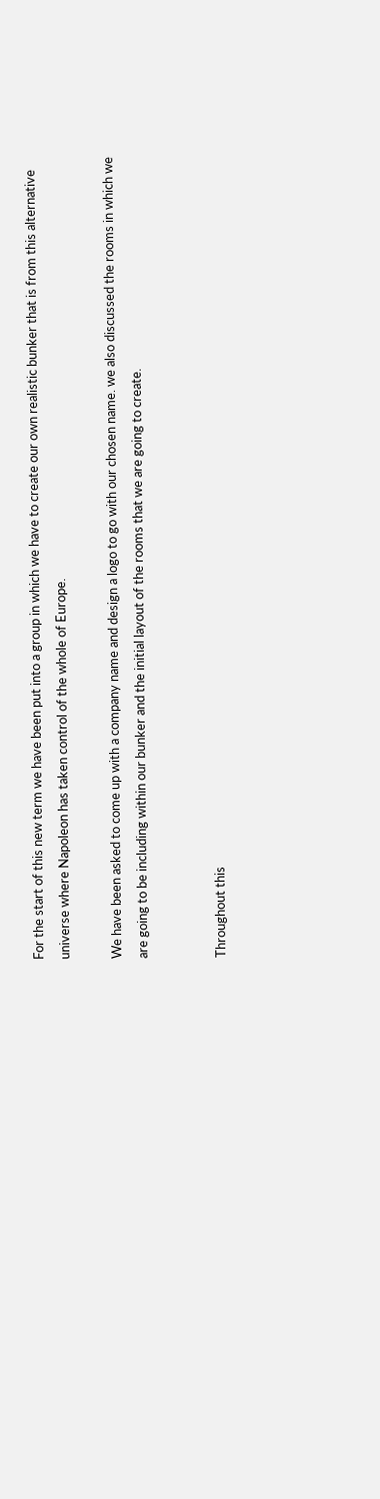For the start of this new term we have been put into a group in which we have to create our own realistic bunker that is from this alternative universe where Napoleon has taken control of the whole of Europe.

We have been asked to come up with a company name and design a logo to go with our chosen name. we also discussed the rooms in which we are going to be including within our bunker and the initial layout of the rooms that we are going to create.


Throughout this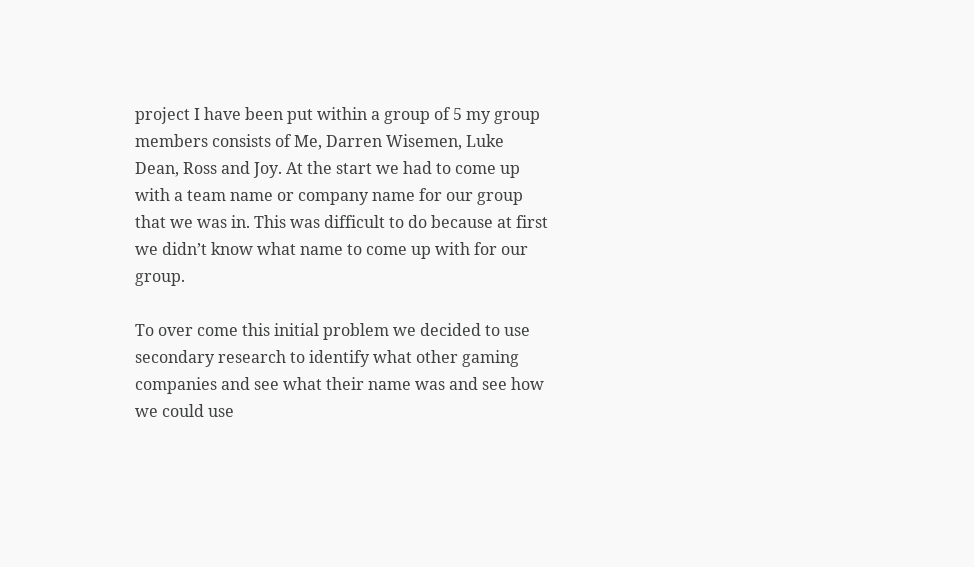project I have been put within a group of 5 my group members consists of Me, Darren Wisemen, Luke Dean, Ross and Joy. At the start we had to come up with a team name or company name for our group that we was in. This was difficult to do because at first we didn’t know what name to come up with for our group.

To over come this initial problem we decided to use secondary research to identify what other gaming companies and see what their name was and see how we could use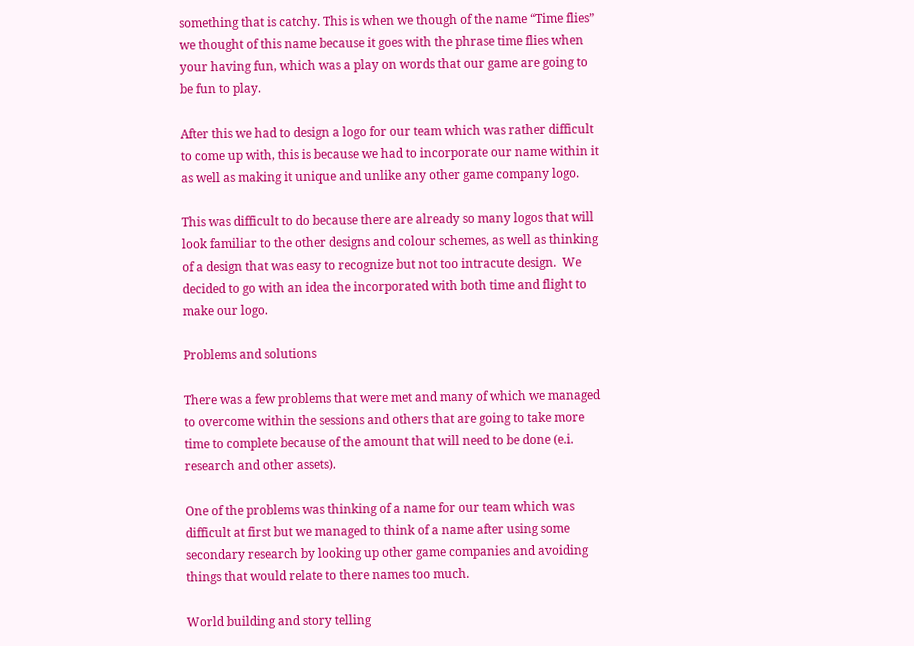something that is catchy. This is when we though of the name “Time flies” we thought of this name because it goes with the phrase time flies when your having fun, which was a play on words that our game are going to be fun to play.

After this we had to design a logo for our team which was rather difficult to come up with, this is because we had to incorporate our name within it as well as making it unique and unlike any other game company logo.

This was difficult to do because there are already so many logos that will look familiar to the other designs and colour schemes, as well as thinking of a design that was easy to recognize but not too intracute design.  We decided to go with an idea the incorporated with both time and flight to make our logo.

Problems and solutions

There was a few problems that were met and many of which we managed to overcome within the sessions and others that are going to take more  time to complete because of the amount that will need to be done (e.i. research and other assets).

One of the problems was thinking of a name for our team which was difficult at first but we managed to think of a name after using some secondary research by looking up other game companies and avoiding things that would relate to there names too much.

World building and story telling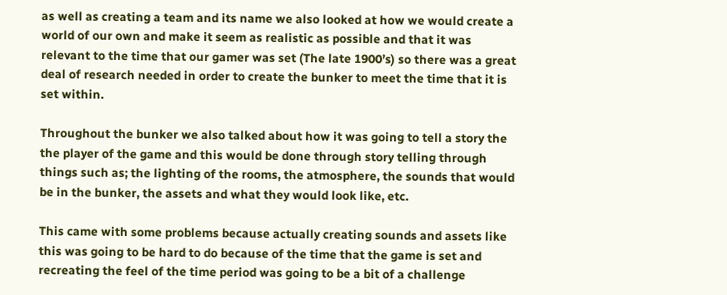as well as creating a team and its name we also looked at how we would create a world of our own and make it seem as realistic as possible and that it was relevant to the time that our gamer was set (The late 1900’s) so there was a great deal of research needed in order to create the bunker to meet the time that it is set within.

Throughout the bunker we also talked about how it was going to tell a story the the player of the game and this would be done through story telling through things such as; the lighting of the rooms, the atmosphere, the sounds that would be in the bunker, the assets and what they would look like, etc.

This came with some problems because actually creating sounds and assets like this was going to be hard to do because of the time that the game is set and recreating the feel of the time period was going to be a bit of a challenge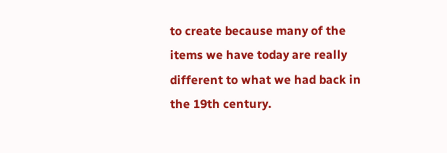to create because many of the items we have today are really different to what we had back in the 19th century.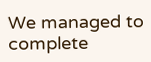We managed to complete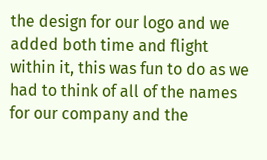the design for our logo and we added both time and flight within it, this was fun to do as we had to think of all of the names for our company and the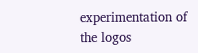experimentation of the logos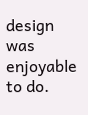design was enjoyable to do.